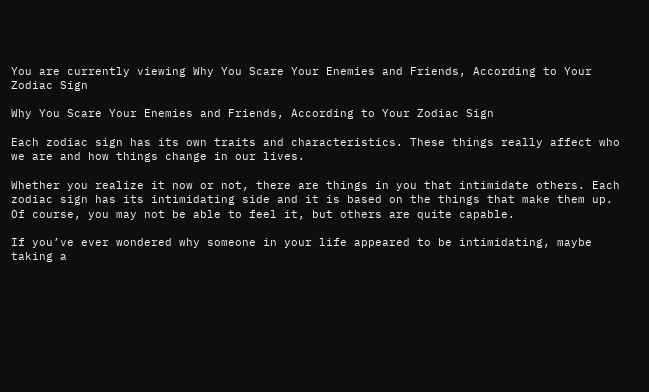You are currently viewing Why You Scare Your Enemies and Friends, According to Your Zodiac Sign

Why You Scare Your Enemies and Friends, According to Your Zodiac Sign

Each zodiac sign has its own traits and characteristics. These things really affect who we are and how things change in our lives.

Whether you realize it now or not, there are things in you that intimidate others. Each zodiac sign has its intimidating side and it is based on the things that make them up. Of course, you may not be able to feel it, but others are quite capable.

If you’ve ever wondered why someone in your life appeared to be intimidating, maybe taking a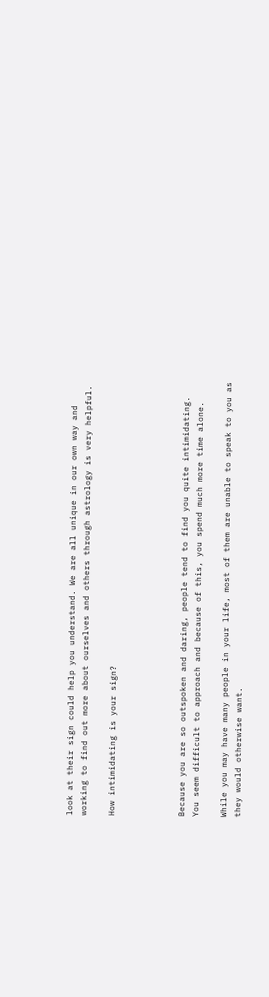look at their sign could help you understand. We are all unique in our own way and working to find out more about ourselves and others through astrology is very helpful.

How intimidating is your sign?




Because you are so outspoken and daring, people tend to find you quite intimidating. You seem difficult to approach and because of this, you spend much more time alone.

While you may have many people in your life, most of them are unable to speak to you as they would otherwise want.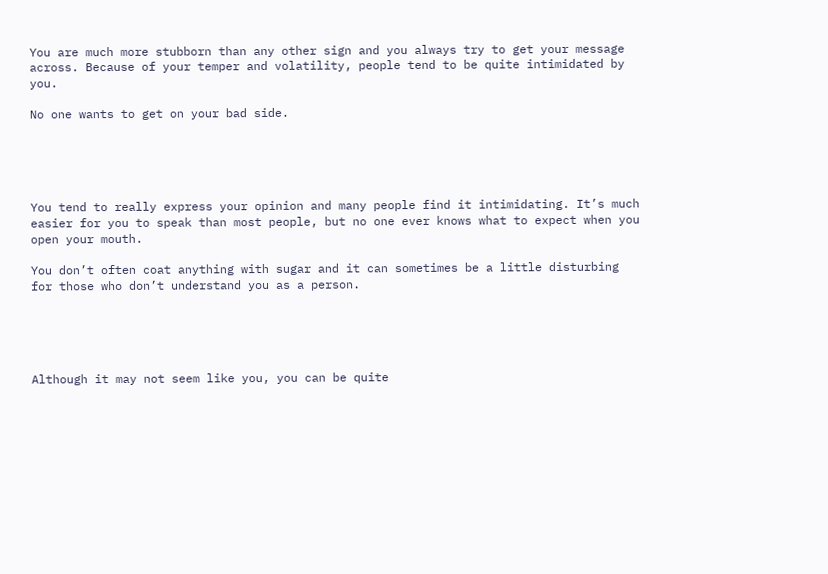You are much more stubborn than any other sign and you always try to get your message across. Because of your temper and volatility, people tend to be quite intimidated by you.

No one wants to get on your bad side.





You tend to really express your opinion and many people find it intimidating. It’s much easier for you to speak than most people, but no one ever knows what to expect when you open your mouth.

You don’t often coat anything with sugar and it can sometimes be a little disturbing for those who don’t understand you as a person.





Although it may not seem like you, you can be quite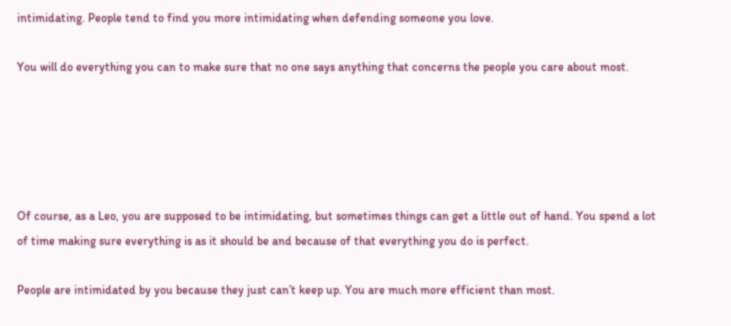intimidating. People tend to find you more intimidating when defending someone you love.

You will do everything you can to make sure that no one says anything that concerns the people you care about most.





Of course, as a Leo, you are supposed to be intimidating, but sometimes things can get a little out of hand. You spend a lot of time making sure everything is as it should be and because of that everything you do is perfect.

People are intimidated by you because they just can’t keep up. You are much more efficient than most.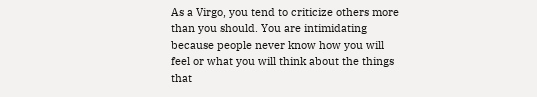As a Virgo, you tend to criticize others more than you should. You are intimidating because people never know how you will feel or what you will think about the things that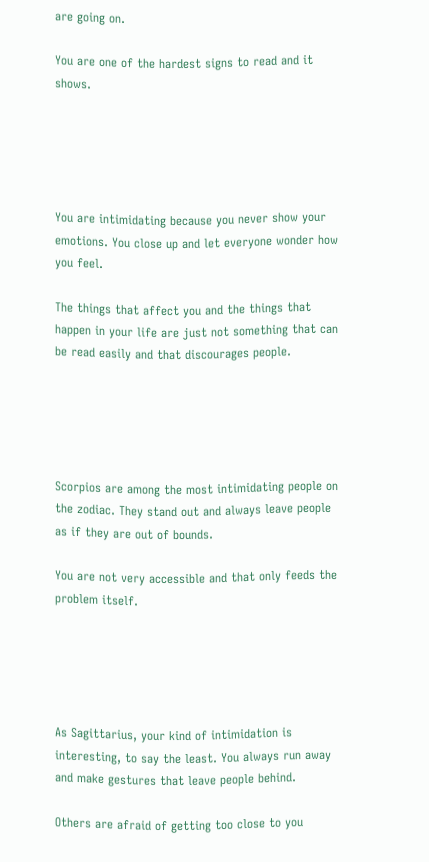are going on.

You are one of the hardest signs to read and it shows.





You are intimidating because you never show your emotions. You close up and let everyone wonder how you feel.

The things that affect you and the things that happen in your life are just not something that can be read easily and that discourages people.





Scorpios are among the most intimidating people on the zodiac. They stand out and always leave people as if they are out of bounds.

You are not very accessible and that only feeds the problem itself.





As Sagittarius, your kind of intimidation is interesting, to say the least. You always run away and make gestures that leave people behind.

Others are afraid of getting too close to you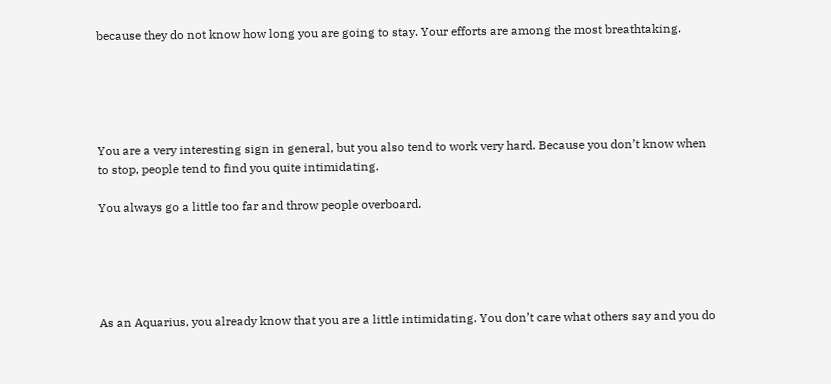because they do not know how long you are going to stay. Your efforts are among the most breathtaking.





You are a very interesting sign in general, but you also tend to work very hard. Because you don’t know when to stop, people tend to find you quite intimidating.

You always go a little too far and throw people overboard.





As an Aquarius, you already know that you are a little intimidating. You don’t care what others say and you do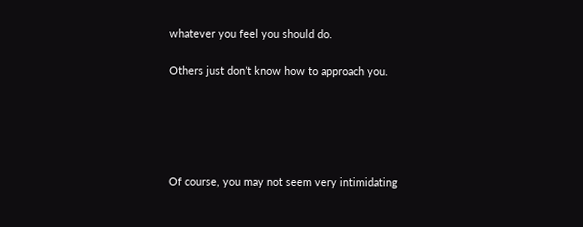whatever you feel you should do.

Others just don’t know how to approach you.





Of course, you may not seem very intimidating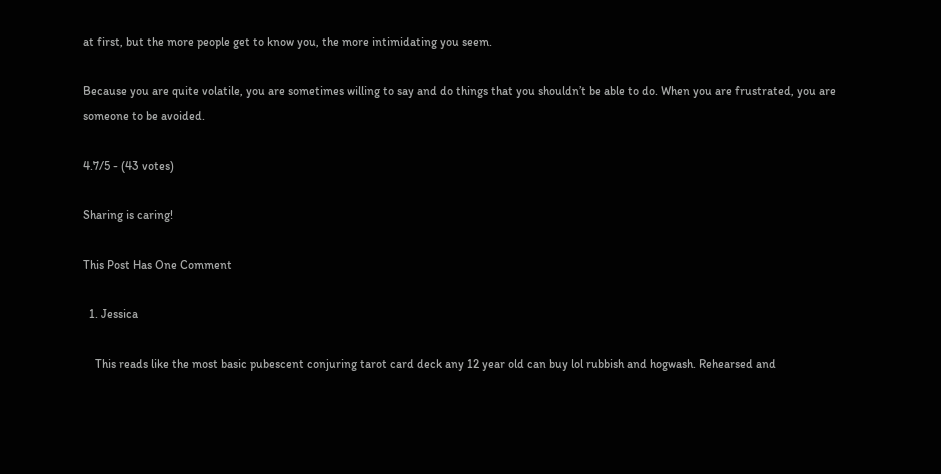at first, but the more people get to know you, the more intimidating you seem.

Because you are quite volatile, you are sometimes willing to say and do things that you shouldn’t be able to do. When you are frustrated, you are someone to be avoided.

4.7/5 - (43 votes)

Sharing is caring!

This Post Has One Comment

  1. Jessica

    This reads like the most basic pubescent conjuring tarot card deck any 12 year old can buy lol rubbish and hogwash. Rehearsed and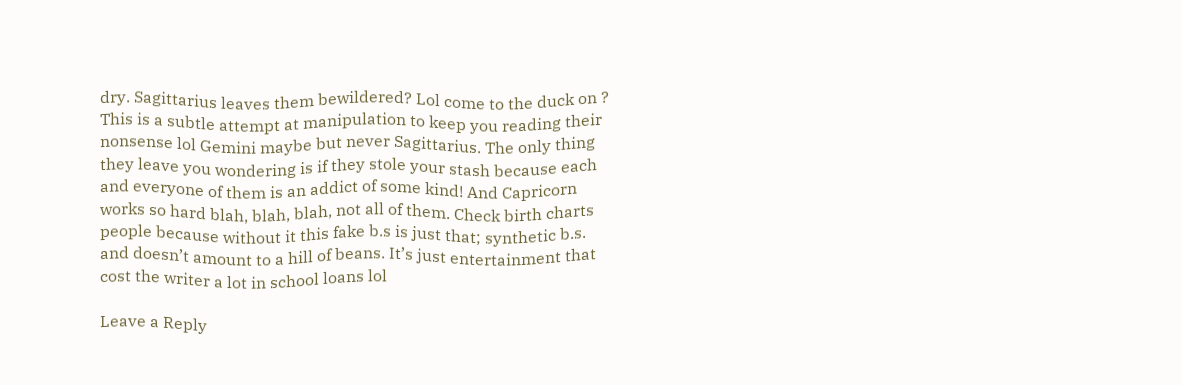dry. Sagittarius leaves them bewildered? Lol come to the duck on ? This is a subtle attempt at manipulation to keep you reading their nonsense lol Gemini maybe but never Sagittarius. The only thing they leave you wondering is if they stole your stash because each and everyone of them is an addict of some kind! And Capricorn works so hard blah, blah, blah, not all of them. Check birth charts people because without it this fake b.s is just that; synthetic b.s. and doesn’t amount to a hill of beans. It’s just entertainment that cost the writer a lot in school loans lol

Leave a Reply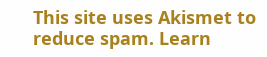This site uses Akismet to reduce spam. Learn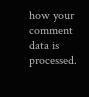how your comment data is processed.